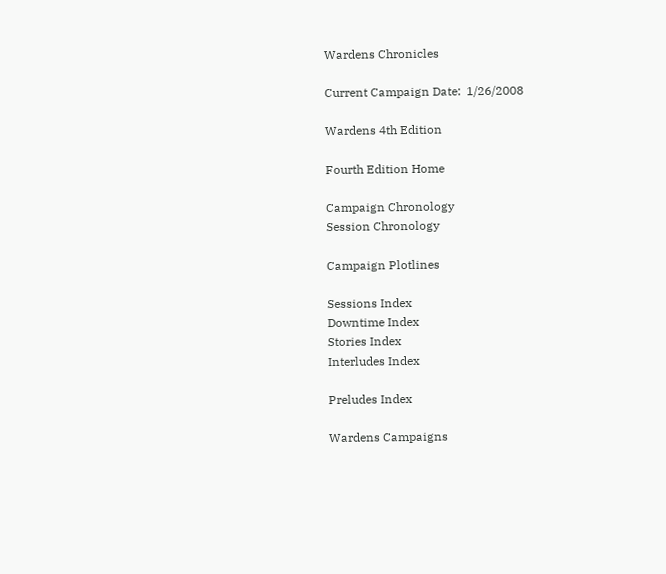Wardens Chronicles

Current Campaign Date:  1/26/2008

Wardens 4th Edition

Fourth Edition Home

Campaign Chronology
Session Chronology

Campaign Plotlines

Sessions Index
Downtime Index
Stories Index
Interludes Index

Preludes Index

Wardens Campaigns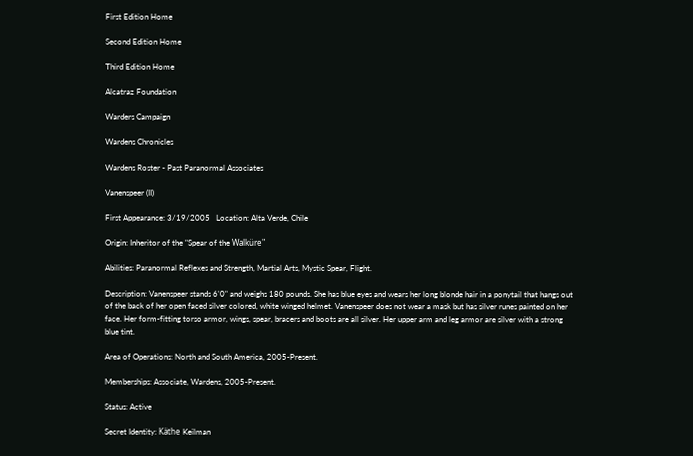First Edition Home

Second Edition Home

Third Edition Home

Alcatraz Foundation

Warders Campaign

Wardens Chronicles

Wardens Roster - Past Paranormal Associates

Vanenspeer (II)

First Appearance: 3/19/2005   Location: Alta Verde, Chile

Origin: Inheritor of the "Spear of the Walküre"

Abilities: Paranormal Reflexes and Strength, Martial Arts, Mystic Spear, Flight.

Description: Vanenspeer stands 6'0" and weighs 180 pounds. She has blue eyes and wears her long blonde hair in a ponytail that hangs out of the back of her open faced silver colored, white winged helmet. Vanenspeer does not wear a mask but has silver runes painted on her face. Her form-fitting torso armor, wings, spear, bracers and boots are all silver. Her upper arm and leg armor are silver with a strong blue tint.

Area of Operations: North and South America, 2005-Present.

Memberships: Associate, Wardens, 2005-Present.

Status: Active

Secret Identity: Käthe Keilman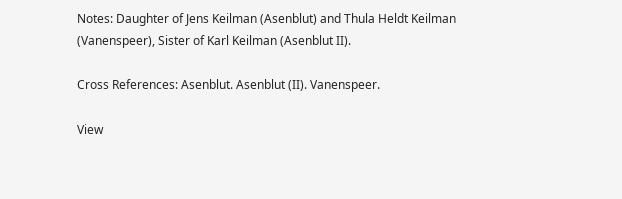Notes: Daughter of Jens Keilman (Asenblut) and Thula Heldt Keilman (Vanenspeer), Sister of Karl Keilman (Asenblut II).

Cross References: Asenblut. Asenblut (II). Vanenspeer.

View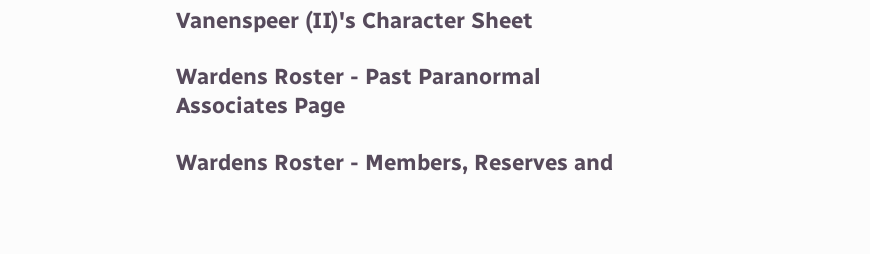Vanenspeer (II)'s Character Sheet

Wardens Roster - Past Paranormal Associates Page

Wardens Roster - Members, Reserves and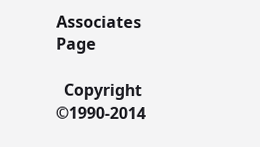Associates Page

  Copyright ©1990-2014